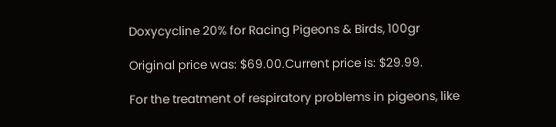Doxycycline 20% for Racing Pigeons & Birds, 100gr

Original price was: $69.00.Current price is: $29.99.

For the treatment of respiratory problems in pigeons, like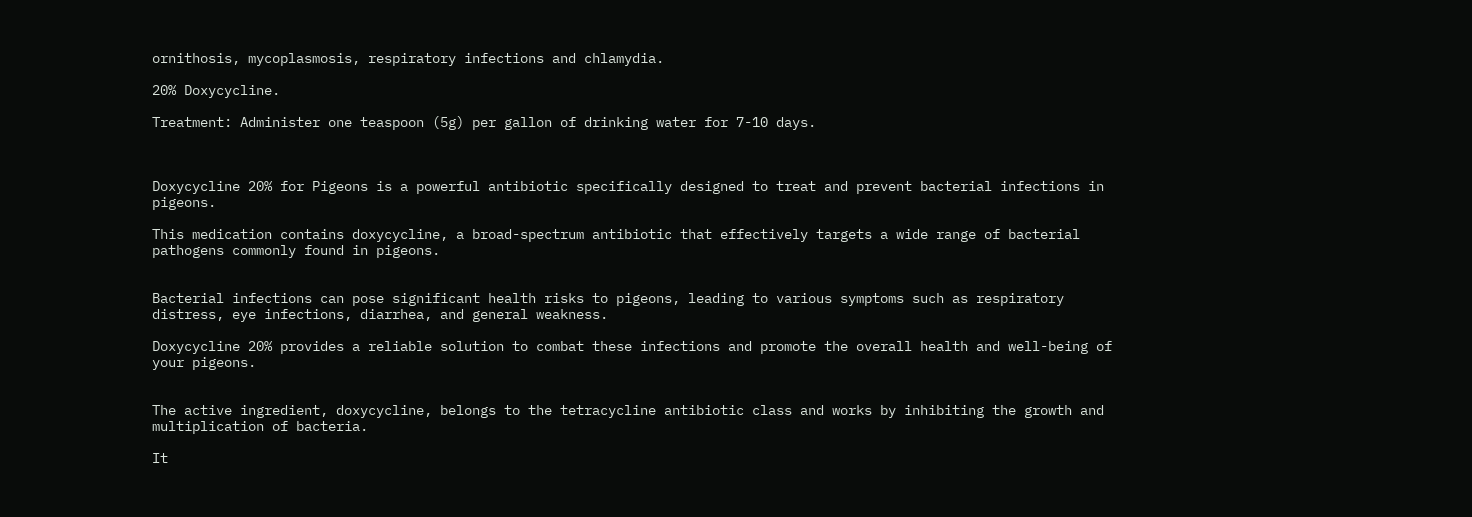ornithosis, mycoplasmosis, respiratory infections and chlamydia.

20% Doxycycline.

Treatment: Administer one teaspoon (5g) per gallon of drinking water for 7-10 days.



Doxycycline 20% for Pigeons is a powerful antibiotic specifically designed to treat and prevent bacterial infections in pigeons.

This medication contains doxycycline, a broad-spectrum antibiotic that effectively targets a wide range of bacterial pathogens commonly found in pigeons.


Bacterial infections can pose significant health risks to pigeons, leading to various symptoms such as respiratory distress, eye infections, diarrhea, and general weakness.

Doxycycline 20% provides a reliable solution to combat these infections and promote the overall health and well-being of your pigeons.


The active ingredient, doxycycline, belongs to the tetracycline antibiotic class and works by inhibiting the growth and multiplication of bacteria.

It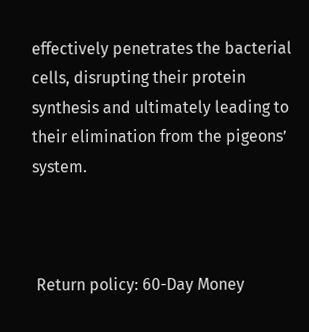effectively penetrates the bacterial cells, disrupting their protein synthesis and ultimately leading to their elimination from the pigeons’ system.



 Return policy: 60-Day Money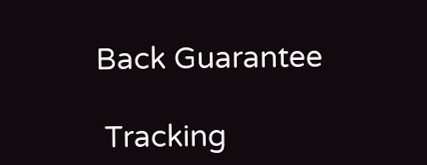Back Guarantee

 Tracking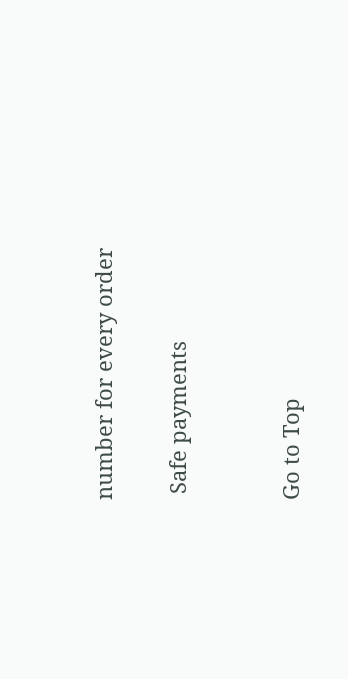number for every order

 Safe payments


Go to Top